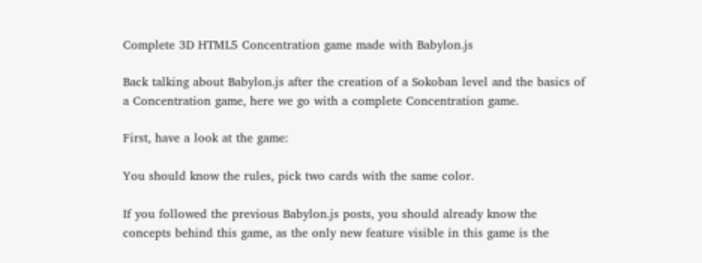Complete 3D HTML5 Concentration game made with Babylon.js

Back talking about Babylon.js after the creation of a Sokoban level and the basics of a Concentration game, here we go with a complete Concentration game.

First, have a look at the game:

You should know the rules, pick two cards with the same color.

If you followed the previous Babylon.js posts, you should already know the concepts behind this game, as the only new feature visible in this game is the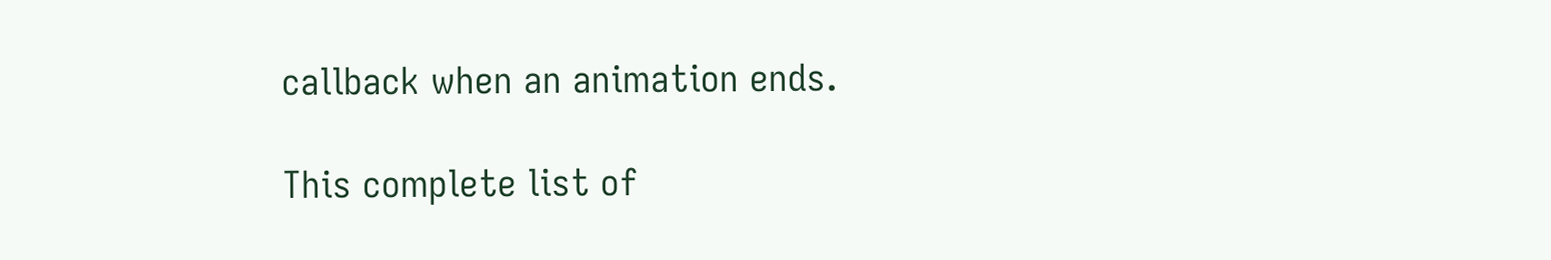callback when an animation ends.

This complete list of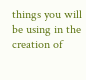things you will be using in the creation of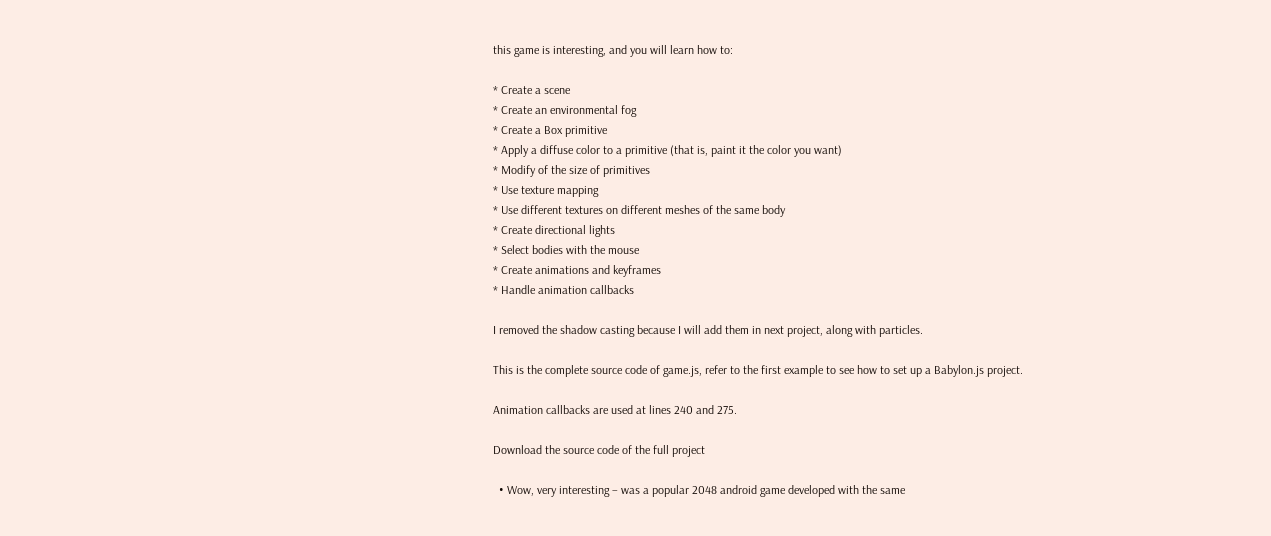this game is interesting, and you will learn how to:

* Create a scene
* Create an environmental fog
* Create a Box primitive
* Apply a diffuse color to a primitive (that is, paint it the color you want)
* Modify of the size of primitives
* Use texture mapping
* Use different textures on different meshes of the same body
* Create directional lights
* Select bodies with the mouse
* Create animations and keyframes
* Handle animation callbacks

I removed the shadow casting because I will add them in next project, along with particles.

This is the complete source code of game.js, refer to the first example to see how to set up a Babylon.js project.

Animation callbacks are used at lines 240 and 275.

Download the source code of the full project

  • Wow, very interesting – was a popular 2048 android game developed with the same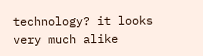technology? it looks very much alike